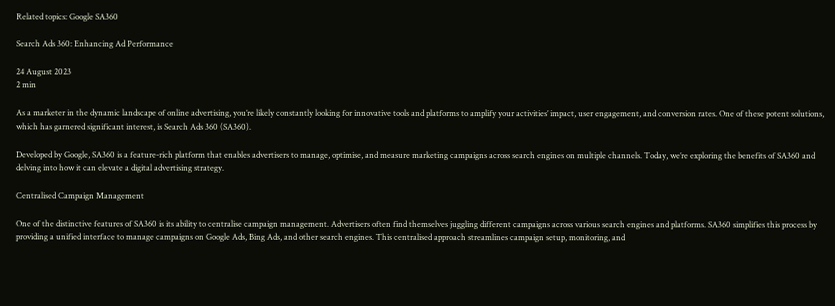Related topics: Google SA360

Search Ads 360: Enhancing Ad Performance

24 August 2023
2 min

As a marketer in the dynamic landscape of online advertising, you’re likely constantly looking for innovative tools and platforms to amplify your activities’ impact, user engagement, and conversion rates. One of these potent solutions, which has garnered significant interest, is Search Ads 360 (SA360).

Developed by Google, SA360 is a feature-rich platform that enables advertisers to manage, optimise, and measure marketing campaigns across search engines on multiple channels. Today, we’re exploring the benefits of SA360 and delving into how it can elevate a digital advertising strategy.

Centralised Campaign Management

One of the distinctive features of SA360 is its ability to centralise campaign management. Advertisers often find themselves juggling different campaigns across various search engines and platforms. SA360 simplifies this process by providing a unified interface to manage campaigns on Google Ads, Bing Ads, and other search engines. This centralised approach streamlines campaign setup, monitoring, and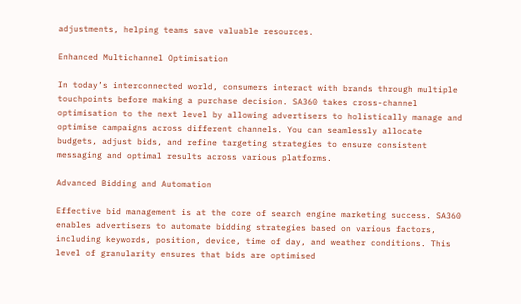adjustments, helping teams save valuable resources.

Enhanced Multichannel Optimisation

In today’s interconnected world, consumers interact with brands through multiple touchpoints before making a purchase decision. SA360 takes cross-channel optimisation to the next level by allowing advertisers to holistically manage and optimise campaigns across different channels. You can seamlessly allocate budgets, adjust bids, and refine targeting strategies to ensure consistent messaging and optimal results across various platforms.

Advanced Bidding and Automation

Effective bid management is at the core of search engine marketing success. SA360 enables advertisers to automate bidding strategies based on various factors, including keywords, position, device, time of day, and weather conditions. This level of granularity ensures that bids are optimised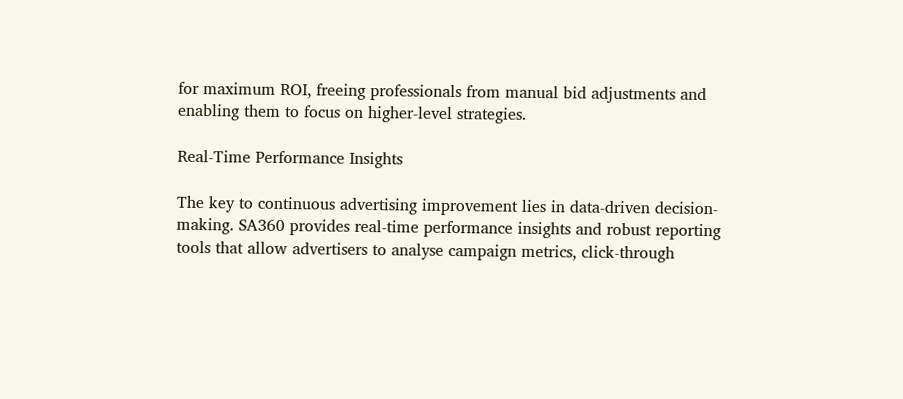for maximum ROI, freeing professionals from manual bid adjustments and enabling them to focus on higher-level strategies.

Real-Time Performance Insights

The key to continuous advertising improvement lies in data-driven decision-making. SA360 provides real-time performance insights and robust reporting tools that allow advertisers to analyse campaign metrics, click-through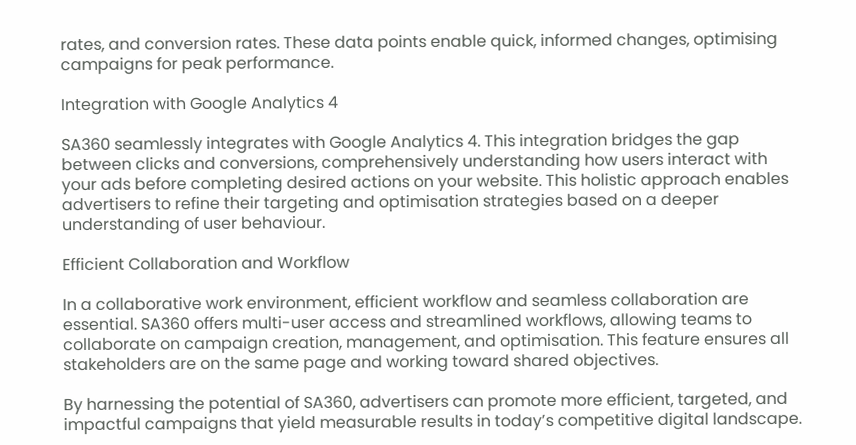rates, and conversion rates. These data points enable quick, informed changes, optimising campaigns for peak performance.

Integration with Google Analytics 4

SA360 seamlessly integrates with Google Analytics 4. This integration bridges the gap between clicks and conversions, comprehensively understanding how users interact with your ads before completing desired actions on your website. This holistic approach enables advertisers to refine their targeting and optimisation strategies based on a deeper understanding of user behaviour.

Efficient Collaboration and Workflow

In a collaborative work environment, efficient workflow and seamless collaboration are essential. SA360 offers multi-user access and streamlined workflows, allowing teams to collaborate on campaign creation, management, and optimisation. This feature ensures all stakeholders are on the same page and working toward shared objectives.

By harnessing the potential of SA360, advertisers can promote more efficient, targeted, and impactful campaigns that yield measurable results in today’s competitive digital landscape.